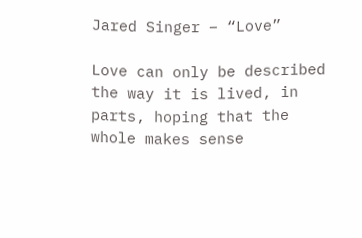Jared Singer – “Love”

Love can only be described
the way it is lived, in parts, hoping that the whole makes sense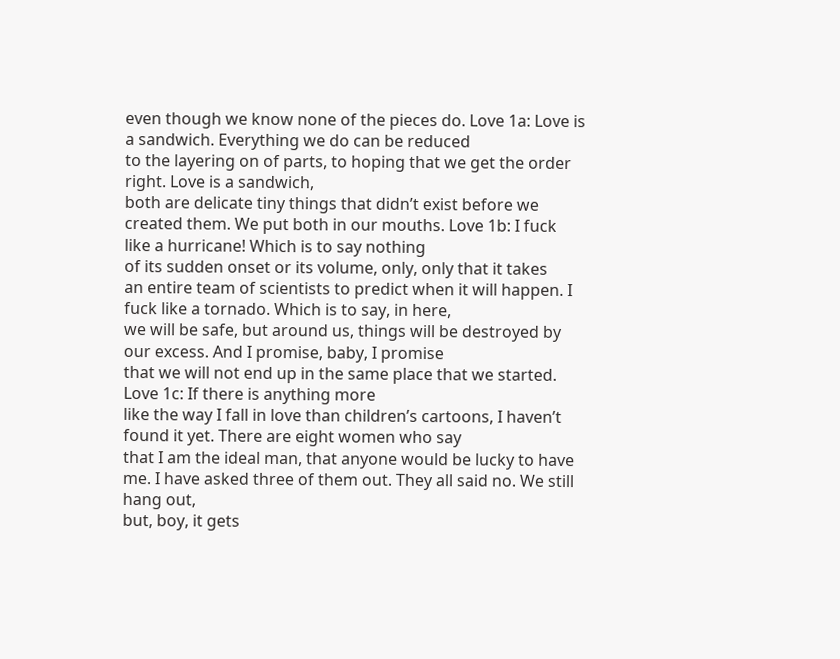even though we know none of the pieces do. Love 1a: Love is a sandwich. Everything we do can be reduced
to the layering on of parts, to hoping that we get the order right. Love is a sandwich,
both are delicate tiny things that didn’t exist before we created them. We put both in our mouths. Love 1b: I fuck like a hurricane! Which is to say nothing
of its sudden onset or its volume, only, only that it takes
an entire team of scientists to predict when it will happen. I fuck like a tornado. Which is to say, in here,
we will be safe, but around us, things will be destroyed by our excess. And I promise, baby, I promise
that we will not end up in the same place that we started. Love 1c: If there is anything more
like the way I fall in love than children’s cartoons, I haven’t found it yet. There are eight women who say
that I am the ideal man, that anyone would be lucky to have me. I have asked three of them out. They all said no. We still hang out,
but, boy, it gets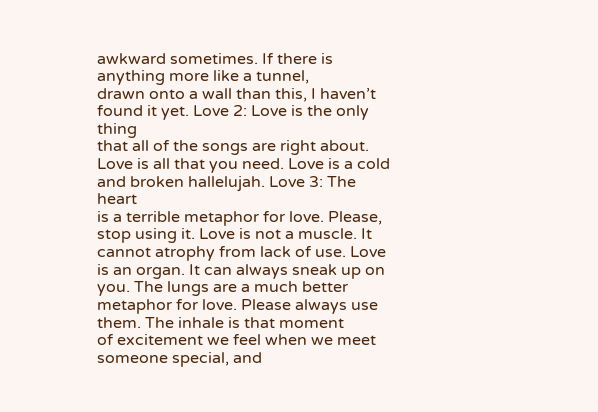awkward sometimes. If there is anything more like a tunnel,
drawn onto a wall than this, I haven’t found it yet. Love 2: Love is the only thing
that all of the songs are right about. Love is all that you need. Love is a cold and broken hallelujah. Love 3: The heart
is a terrible metaphor for love. Please, stop using it. Love is not a muscle. It cannot atrophy from lack of use. Love is an organ. It can always sneak up on you. The lungs are a much better
metaphor for love. Please always use them. The inhale is that moment
of excitement we feel when we meet someone special, and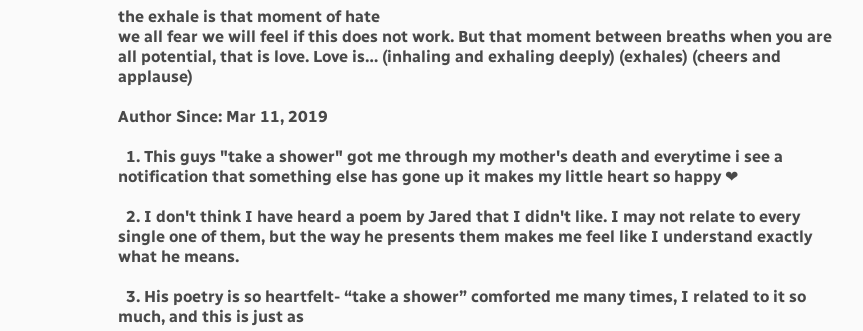the exhale is that moment of hate
we all fear we will feel if this does not work. But that moment between breaths when you are all potential, that is love. Love is… (inhaling and exhaling deeply) (exhales) (cheers and applause)

Author Since: Mar 11, 2019

  1. This guys "take a shower" got me through my mother's death and everytime i see a notification that something else has gone up it makes my little heart so happy ❤

  2. I don't think I have heard a poem by Jared that I didn't like. I may not relate to every single one of them, but the way he presents them makes me feel like I understand exactly what he means.

  3. His poetry is so heartfelt- “take a shower” comforted me many times, I related to it so much, and this is just as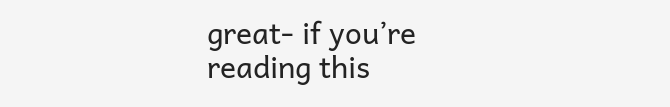great- if you’re reading this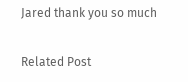Jared thank you so much

Related Post